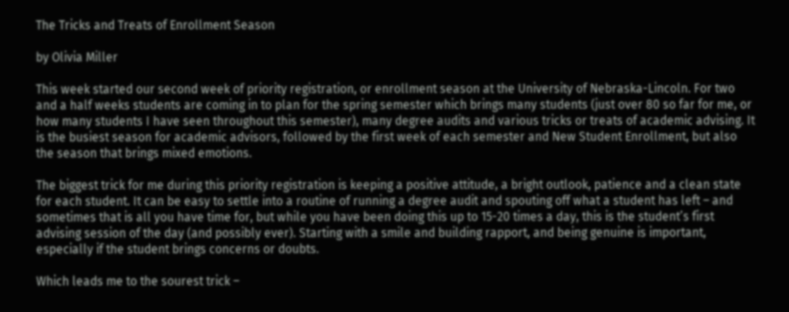The Tricks and Treats of Enrollment Season

by Olivia Miller

This week started our second week of priority registration, or enrollment season at the University of Nebraska-Lincoln. For two and a half weeks students are coming in to plan for the spring semester which brings many students (just over 80 so far for me, or how many students I have seen throughout this semester), many degree audits and various tricks or treats of academic advising. It is the busiest season for academic advisors, followed by the first week of each semester and New Student Enrollment, but also the season that brings mixed emotions.

The biggest trick for me during this priority registration is keeping a positive attitude, a bright outlook, patience and a clean state for each student. It can be easy to settle into a routine of running a degree audit and spouting off what a student has left – and sometimes that is all you have time for, but while you have been doing this up to 15-20 times a day, this is the student’s first advising session of the day (and possibly ever). Starting with a smile and building rapport, and being genuine is important, especially if the student brings concerns or doubts.

Which leads me to the sourest trick –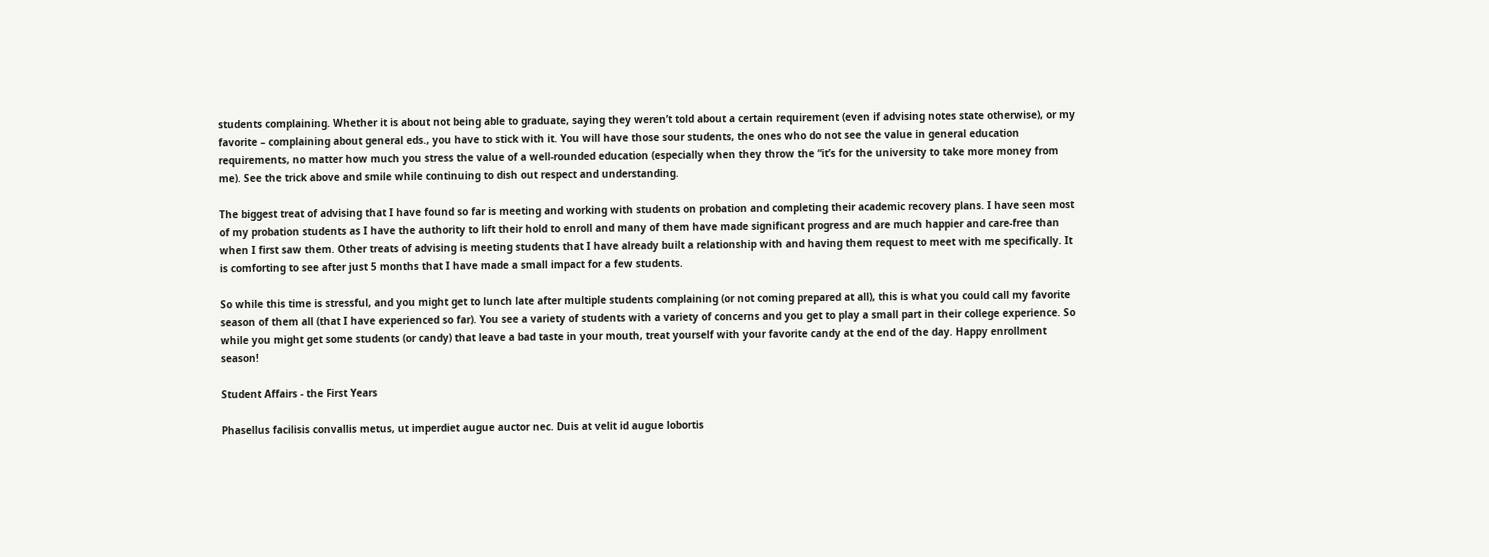students complaining. Whether it is about not being able to graduate, saying they weren’t told about a certain requirement (even if advising notes state otherwise), or my favorite – complaining about general eds., you have to stick with it. You will have those sour students, the ones who do not see the value in general education requirements, no matter how much you stress the value of a well-rounded education (especially when they throw the “it’s for the university to take more money from me). See the trick above and smile while continuing to dish out respect and understanding.

The biggest treat of advising that I have found so far is meeting and working with students on probation and completing their academic recovery plans. I have seen most of my probation students as I have the authority to lift their hold to enroll and many of them have made significant progress and are much happier and care-free than when I first saw them. Other treats of advising is meeting students that I have already built a relationship with and having them request to meet with me specifically. It is comforting to see after just 5 months that I have made a small impact for a few students.

So while this time is stressful, and you might get to lunch late after multiple students complaining (or not coming prepared at all), this is what you could call my favorite season of them all (that I have experienced so far). You see a variety of students with a variety of concerns and you get to play a small part in their college experience. So while you might get some students (or candy) that leave a bad taste in your mouth, treat yourself with your favorite candy at the end of the day. Happy enrollment season!

Student Affairs - the First Years

Phasellus facilisis convallis metus, ut imperdiet augue auctor nec. Duis at velit id augue lobortis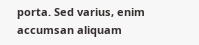porta. Sed varius, enim accumsan aliquam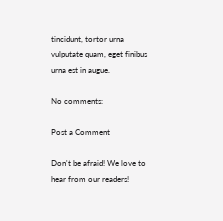tincidunt, tortor urna vulputate quam, eget finibus urna est in augue.

No comments:

Post a Comment

Don't be afraid! We love to hear from our readers!